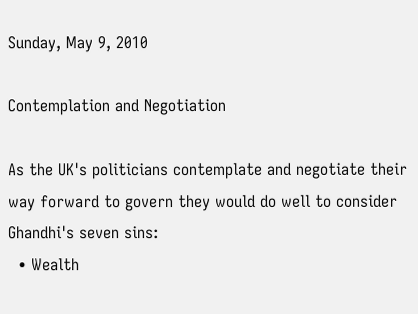Sunday, May 9, 2010

Contemplation and Negotiation

As the UK's politicians contemplate and negotiate their way forward to govern they would do well to consider Ghandhi's seven sins:
  • Wealth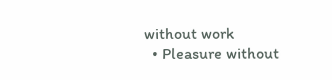without work
  • Pleasure without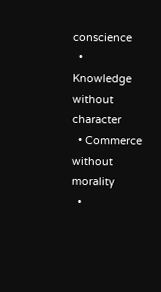conscience
  • Knowledge without character
  • Commerce without morality
  •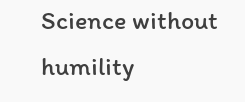Science without humility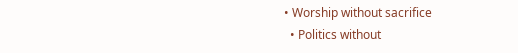• Worship without sacrifice
  • Politics without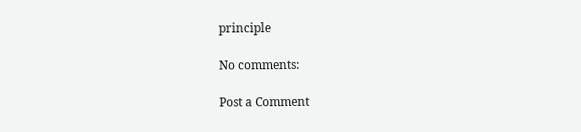principle

No comments:

Post a Comment